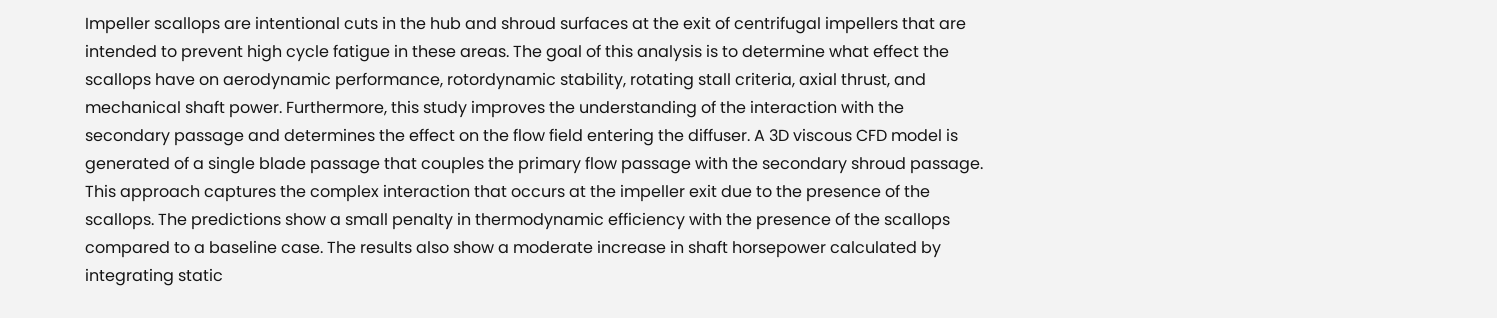Impeller scallops are intentional cuts in the hub and shroud surfaces at the exit of centrifugal impellers that are intended to prevent high cycle fatigue in these areas. The goal of this analysis is to determine what effect the scallops have on aerodynamic performance, rotordynamic stability, rotating stall criteria, axial thrust, and mechanical shaft power. Furthermore, this study improves the understanding of the interaction with the secondary passage and determines the effect on the flow field entering the diffuser. A 3D viscous CFD model is generated of a single blade passage that couples the primary flow passage with the secondary shroud passage. This approach captures the complex interaction that occurs at the impeller exit due to the presence of the scallops. The predictions show a small penalty in thermodynamic efficiency with the presence of the scallops compared to a baseline case. The results also show a moderate increase in shaft horsepower calculated by integrating static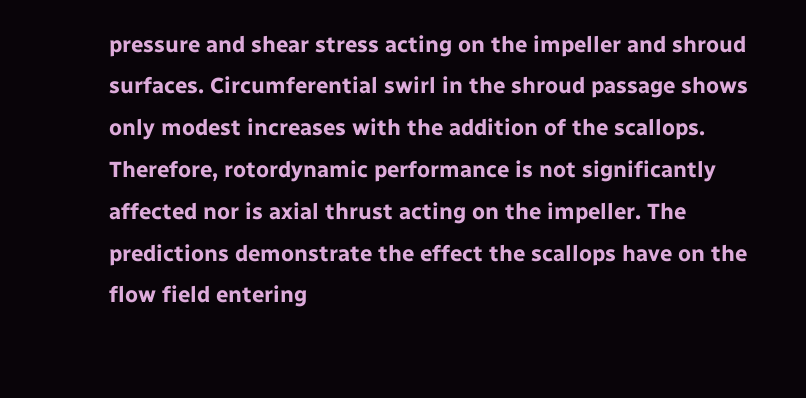pressure and shear stress acting on the impeller and shroud surfaces. Circumferential swirl in the shroud passage shows only modest increases with the addition of the scallops. Therefore, rotordynamic performance is not significantly affected nor is axial thrust acting on the impeller. The predictions demonstrate the effect the scallops have on the flow field entering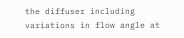the diffuser including variations in flow angle at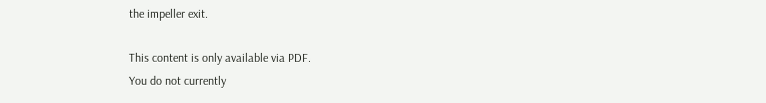the impeller exit.

This content is only available via PDF.
You do not currently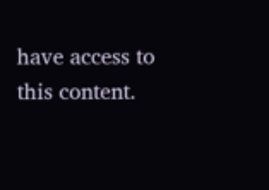have access to this content.